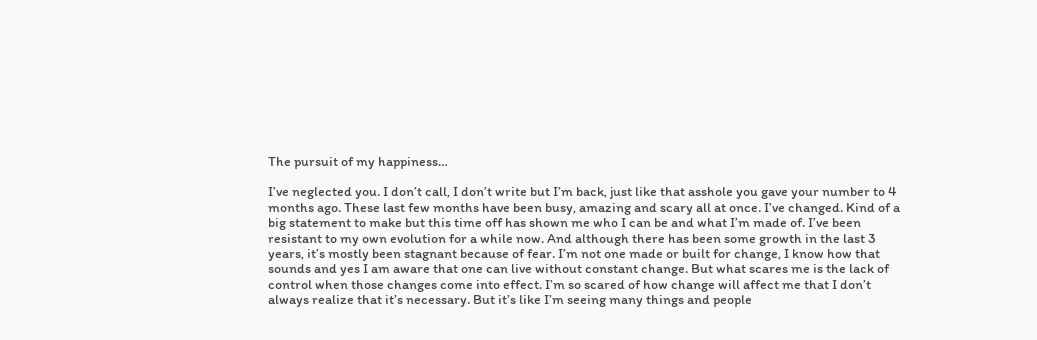The pursuit of my happiness…

I’ve neglected you. I don’t call, I don’t write but I’m back, just like that asshole you gave your number to 4 months ago. These last few months have been busy, amazing and scary all at once. I’ve changed. Kind of a big statement to make but this time off has shown me who I can be and what I’m made of. I’ve been resistant to my own evolution for a while now. And although there has been some growth in the last 3 years, it’s mostly been stagnant because of fear. I’m not one made or built for change, I know how that sounds and yes I am aware that one can live without constant change. But what scares me is the lack of control when those changes come into effect. I’m so scared of how change will affect me that I don’t always realize that it’s necessary. But it’s like I’m seeing many things and people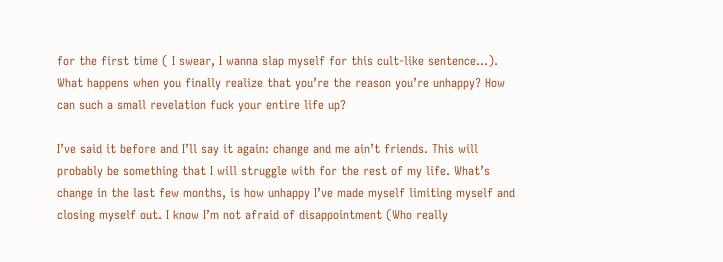for the first time ( I swear, I wanna slap myself for this cult-like sentence…). What happens when you finally realize that you’re the reason you’re unhappy? How can such a small revelation fuck your entire life up?

I’ve said it before and I’ll say it again: change and me ain’t friends. This will probably be something that I will struggle with for the rest of my life. What’s change in the last few months, is how unhappy I’ve made myself limiting myself and closing myself out. I know I’m not afraid of disappointment (Who really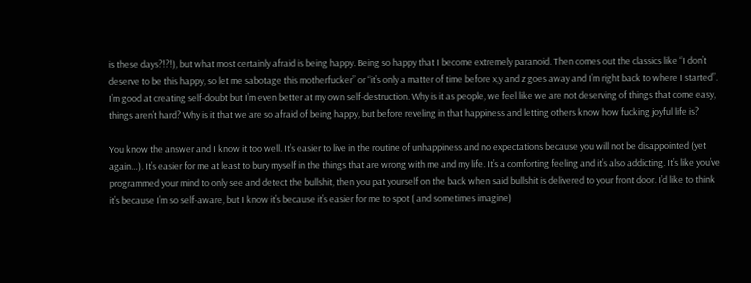is these days?!?!), but what most certainly afraid is being happy. Being so happy that I become extremely paranoid. Then comes out the classics like “I don’t deserve to be this happy, so let me sabotage this motherfucker” or “it’s only a matter of time before x,y and z goes away and I’m right back to where I started”. I’m good at creating self-doubt but I’m even better at my own self-destruction. Why is it as people, we feel like we are not deserving of things that come easy, things aren’t hard? Why is it that we are so afraid of being happy, but before reveling in that happiness and letting others know how fucking joyful life is?

You know the answer and I know it too well. It’s easier to live in the routine of unhappiness and no expectations because you will not be disappointed (yet again…). It’s easier for me at least to bury myself in the things that are wrong with me and my life. It’s a comforting feeling and it’s also addicting. It’s like you’ve programmed your mind to only see and detect the bullshit, then you pat yourself on the back when said bullshit is delivered to your front door. I’d like to think it’s because I’m so self-aware, but I know it’s because it’s easier for me to spot ( and sometimes imagine)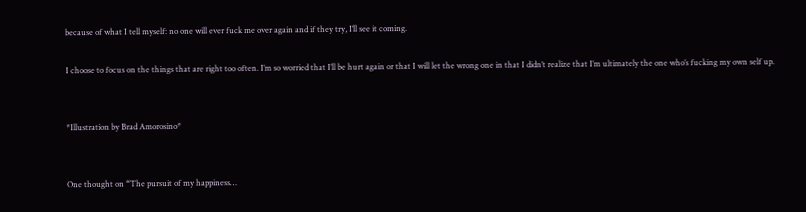because of what I tell myself: no one will ever fuck me over again and if they try, I’ll see it coming.

I choose to focus on the things that are right too often. I’m so worried that I’ll be hurt again or that I will let the wrong one in that I didn’t realize that I’m ultimately the one who’s fucking my own self up.


*Illustration by Brad Amorosino*


One thought on “The pursuit of my happiness…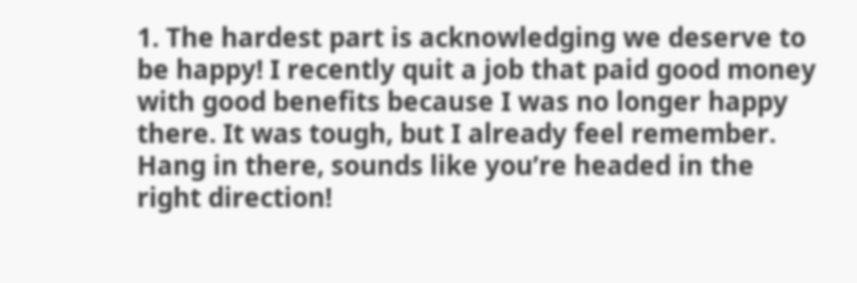1. The hardest part is acknowledging we deserve to be happy! I recently quit a job that paid good money with good benefits because I was no longer happy there. It was tough, but I already feel remember. Hang in there, sounds like you’re headed in the right direction!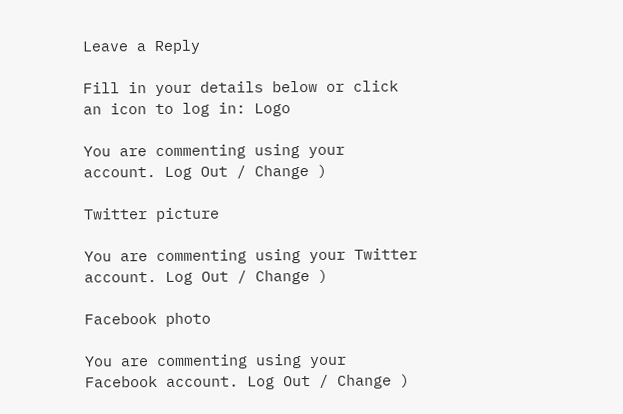Leave a Reply

Fill in your details below or click an icon to log in: Logo

You are commenting using your account. Log Out / Change )

Twitter picture

You are commenting using your Twitter account. Log Out / Change )

Facebook photo

You are commenting using your Facebook account. Log Out / Change )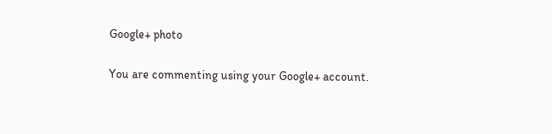Google+ photo

You are commenting using your Google+ account.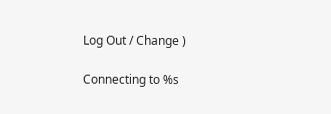Log Out / Change )

Connecting to %s